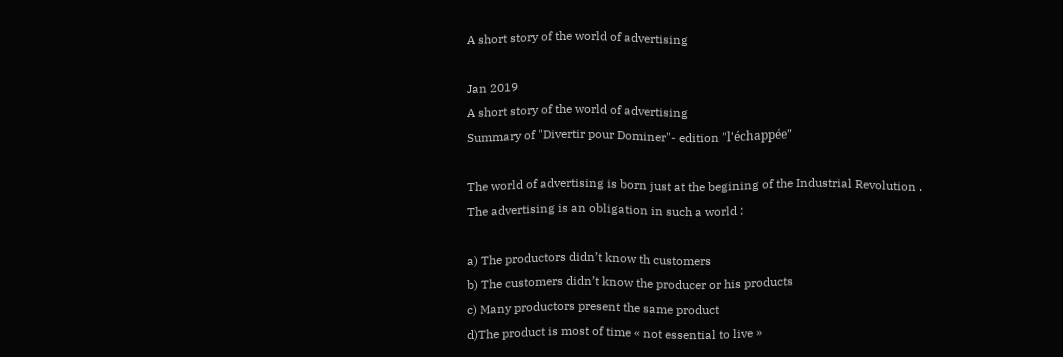A short story of the world of advertising

Jan 2019
A short story of the world of advertising
Summary of "Divertir pour Dominer"- edition "l'échappée"

The world of advertising is born just at the begining of the Industrial Revolution .
The advertising is an obligation in such a world :

a) The productors didn’t know th customers
b) The customers didn’t know the producer or his products
c) Many productors present the same product
d)The product is most of time « not essential to live »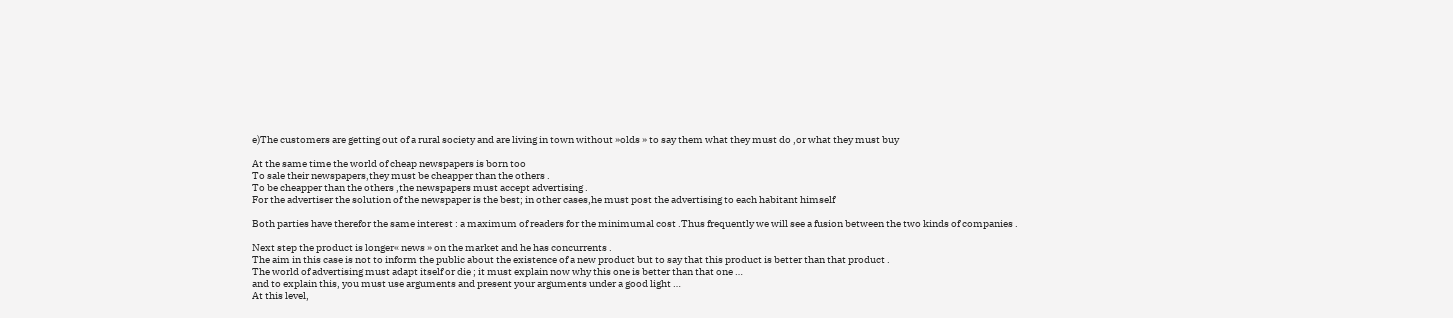e)The customers are getting out of a rural society and are living in town without »olds » to say them what they must do ,or what they must buy

At the same time the world of cheap newspapers is born too
To sale their newspapers,they must be cheapper than the others .
To be cheapper than the others ,the newspapers must accept advertising .
For the advertiser the solution of the newspaper is the best; in other cases,he must post the advertising to each habitant himself

Both parties have therefor the same interest : a maximum of readers for the minimumal cost .Thus frequently we will see a fusion between the two kinds of companies .

Next step the product is longer« news » on the market and he has concurrents .
The aim in this case is not to inform the public about the existence of a new product but to say that this product is better than that product .
The world of advertising must adapt itself or die ; it must explain now why this one is better than that one …
and to explain this, you must use arguments and present your arguments under a good light …
At this level,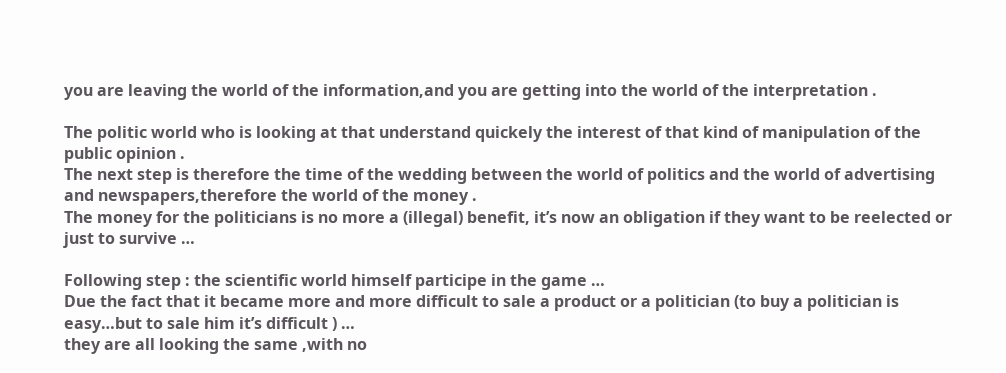you are leaving the world of the information,and you are getting into the world of the interpretation .

The politic world who is looking at that understand quickely the interest of that kind of manipulation of the public opinion .
The next step is therefore the time of the wedding between the world of politics and the world of advertising and newspapers,therefore the world of the money .
The money for the politicians is no more a (illegal) benefit, it’s now an obligation if they want to be reelected or just to survive …

Following step : the scientific world himself participe in the game …
Due the fact that it became more and more difficult to sale a product or a politician (to buy a politician is easy…but to sale him it’s difficult ) …
they are all looking the same ,with no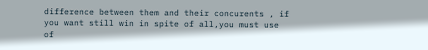difference between them and their concurents , if you want still win in spite of all,you must use of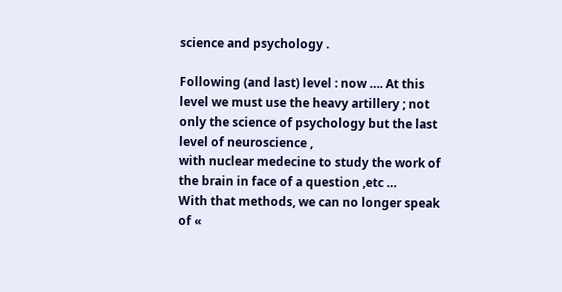science and psychology .

Following (and last) level : now …. At this level we must use the heavy artillery ; not only the science of psychology but the last level of neuroscience ,
with nuclear medecine to study the work of the brain in face of a question ,etc …
With that methods, we can no longer speak of «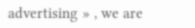advertising » , we are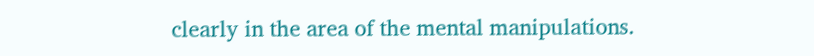clearly in the area of the mental manipulations.